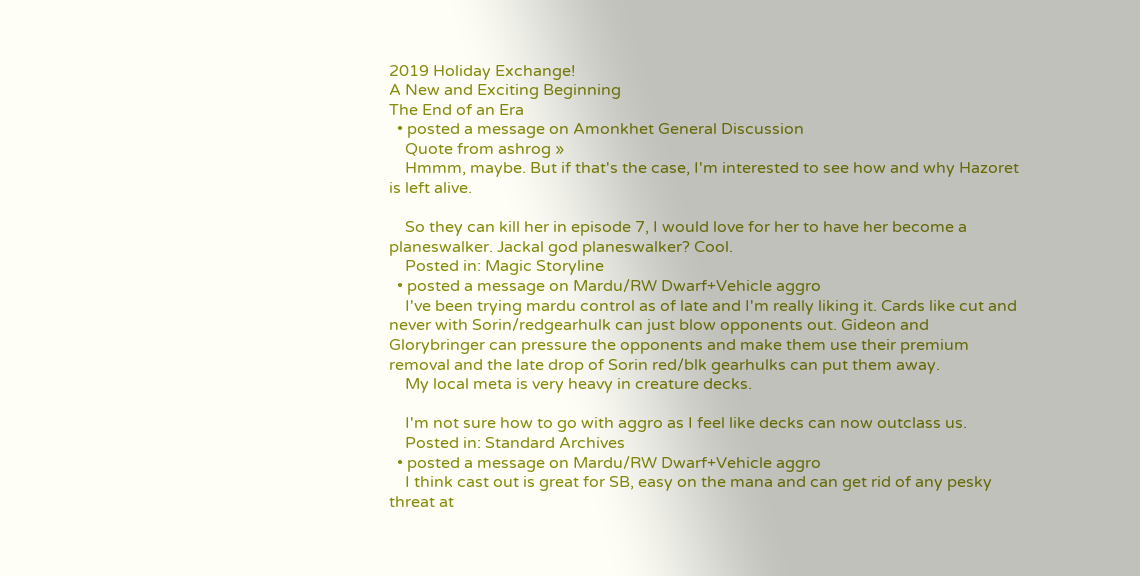2019 Holiday Exchange!
A New and Exciting Beginning
The End of an Era
  • posted a message on Amonkhet General Discussion
    Quote from ashrog »
    Hmmm, maybe. But if that's the case, I'm interested to see how and why Hazoret is left alive.

    So they can kill her in episode 7, I would love for her to have her become a planeswalker. Jackal god planeswalker? Cool.
    Posted in: Magic Storyline
  • posted a message on Mardu/RW Dwarf+Vehicle aggro
    I've been trying mardu control as of late and I'm really liking it. Cards like cut and never with Sorin/redgearhulk can just blow opponents out. Gideon and Glorybringer can pressure the opponents and make them use their premium removal and the late drop of Sorin red/blk gearhulks can put them away.
    My local meta is very heavy in creature decks.

    I'm not sure how to go with aggro as I feel like decks can now outclass us.
    Posted in: Standard Archives
  • posted a message on Mardu/RW Dwarf+Vehicle aggro
    I think cast out is great for SB, easy on the mana and can get rid of any pesky threat at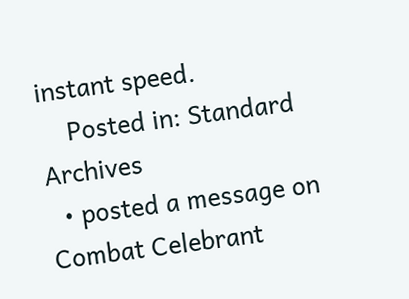instant speed.
    Posted in: Standard Archives
  • posted a message on Combat Celebrant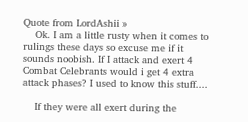Quote from LordAshii »
    Ok. I am a little rusty when it comes to rulings these days so excuse me if it sounds noobish. If I attack and exert 4 Combat Celebrants would i get 4 extra attack phases? I used to know this stuff....

    If they were all exert during the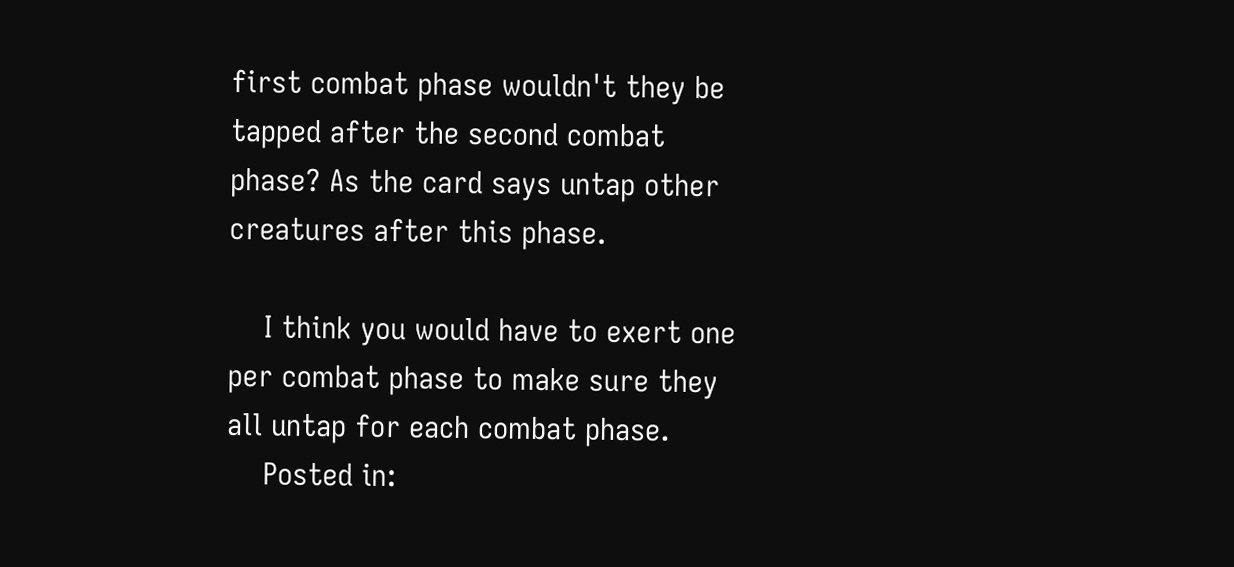first combat phase wouldn't they be tapped after the second combat phase? As the card says untap other creatures after this phase.

    I think you would have to exert one per combat phase to make sure they all untap for each combat phase.
    Posted in: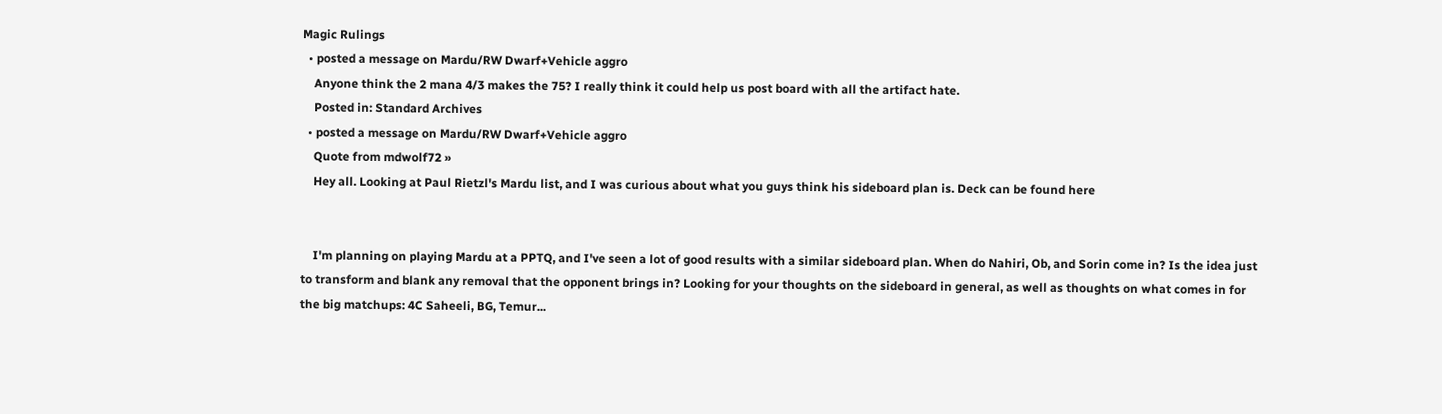Magic Rulings
  • posted a message on Mardu/RW Dwarf+Vehicle aggro
    Anyone think the 2 mana 4/3 makes the 75? I really think it could help us post board with all the artifact hate.
    Posted in: Standard Archives
  • posted a message on Mardu/RW Dwarf+Vehicle aggro
    Quote from mdwolf72 »
    Hey all. Looking at Paul Rietzl's Mardu list, and I was curious about what you guys think his sideboard plan is. Deck can be found here


    I'm planning on playing Mardu at a PPTQ, and I've seen a lot of good results with a similar sideboard plan. When do Nahiri, Ob, and Sorin come in? Is the idea just to transform and blank any removal that the opponent brings in? Looking for your thoughts on the sideboard in general, as well as thoughts on what comes in for the big matchups: 4C Saheeli, BG, Temur...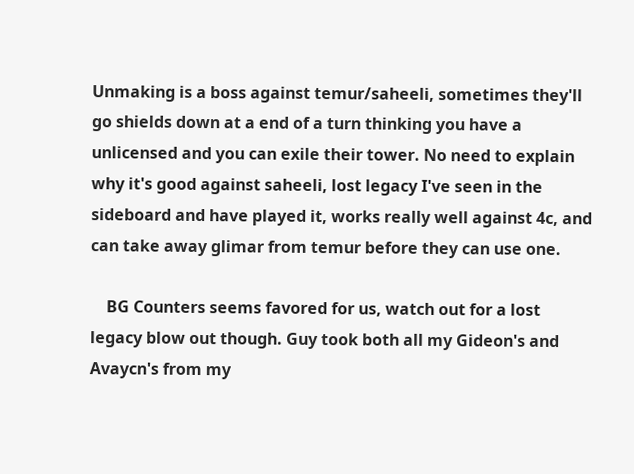Unmaking is a boss against temur/saheeli, sometimes they'll go shields down at a end of a turn thinking you have a unlicensed and you can exile their tower. No need to explain why it's good against saheeli, lost legacy I've seen in the sideboard and have played it, works really well against 4c, and can take away glimar from temur before they can use one.

    BG Counters seems favored for us, watch out for a lost legacy blow out though. Guy took both all my Gideon's and Avaycn's from my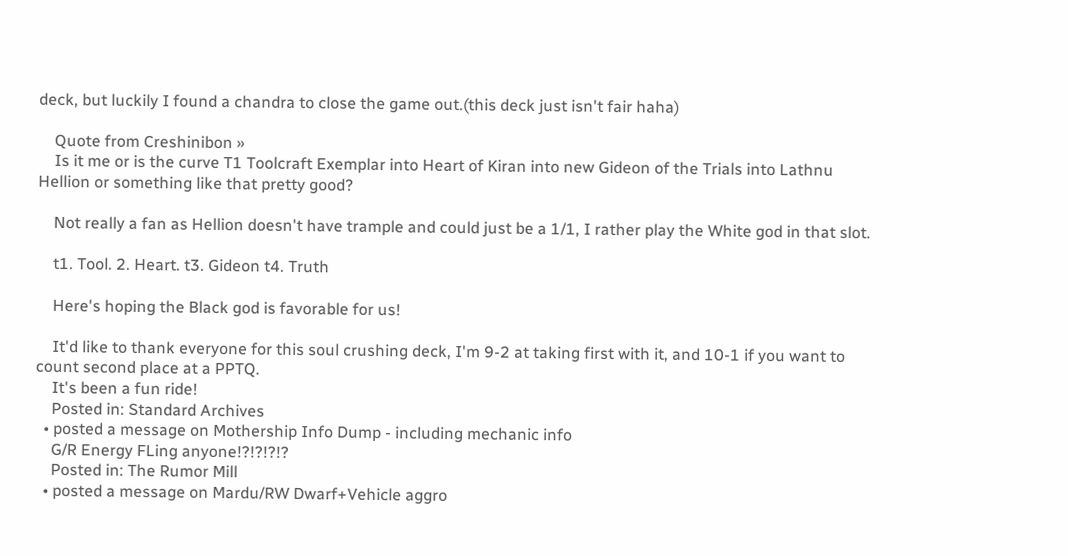deck, but luckily I found a chandra to close the game out.(this deck just isn't fair haha)

    Quote from Creshinibon »
    Is it me or is the curve T1 Toolcraft Exemplar into Heart of Kiran into new Gideon of the Trials into Lathnu Hellion or something like that pretty good?

    Not really a fan as Hellion doesn't have trample and could just be a 1/1, I rather play the White god in that slot.

    t1. Tool. 2. Heart. t3. Gideon t4. Truth

    Here's hoping the Black god is favorable for us!

    It'd like to thank everyone for this soul crushing deck, I'm 9-2 at taking first with it, and 10-1 if you want to count second place at a PPTQ.
    It's been a fun ride!
    Posted in: Standard Archives
  • posted a message on Mothership Info Dump - including mechanic info
    G/R Energy FLing anyone!?!?!?!?
    Posted in: The Rumor Mill
  • posted a message on Mardu/RW Dwarf+Vehicle aggro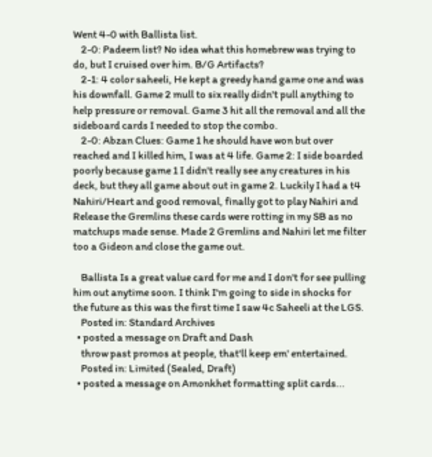Went 4-0 with Ballista list.
    2-0: Padeem list? No idea what this homebrew was trying to do, but I cruised over him. B/G Artifacts?
    2-1: 4 color saheeli, He kept a greedy hand game one and was his downfall. Game 2 mull to six really didn't pull anything to help pressure or removal. Game 3 hit all the removal and all the sideboard cards I needed to stop the combo.
    2-0: Abzan Clues: Game 1 he should have won but over reached and I killed him, I was at 4 life. Game 2: I side boarded poorly because game 1 I didn't really see any creatures in his deck, but they all game about out in game 2. Luckily I had a t4 Nahiri/Heart and good removal, finally got to play Nahiri and Release the Gremlins these cards were rotting in my SB as no matchups made sense. Made 2 Gremlins and Nahiri let me filter too a Gideon and close the game out.

    Ballista Is a great value card for me and I don't for see pulling him out anytime soon. I think I'm going to side in shocks for the future as this was the first time I saw 4c Saheeli at the LGS.
    Posted in: Standard Archives
  • posted a message on Draft and Dash
    throw past promos at people, that'll keep em' entertained.
    Posted in: Limited (Sealed, Draft)
  • posted a message on Amonkhet formatting split cards...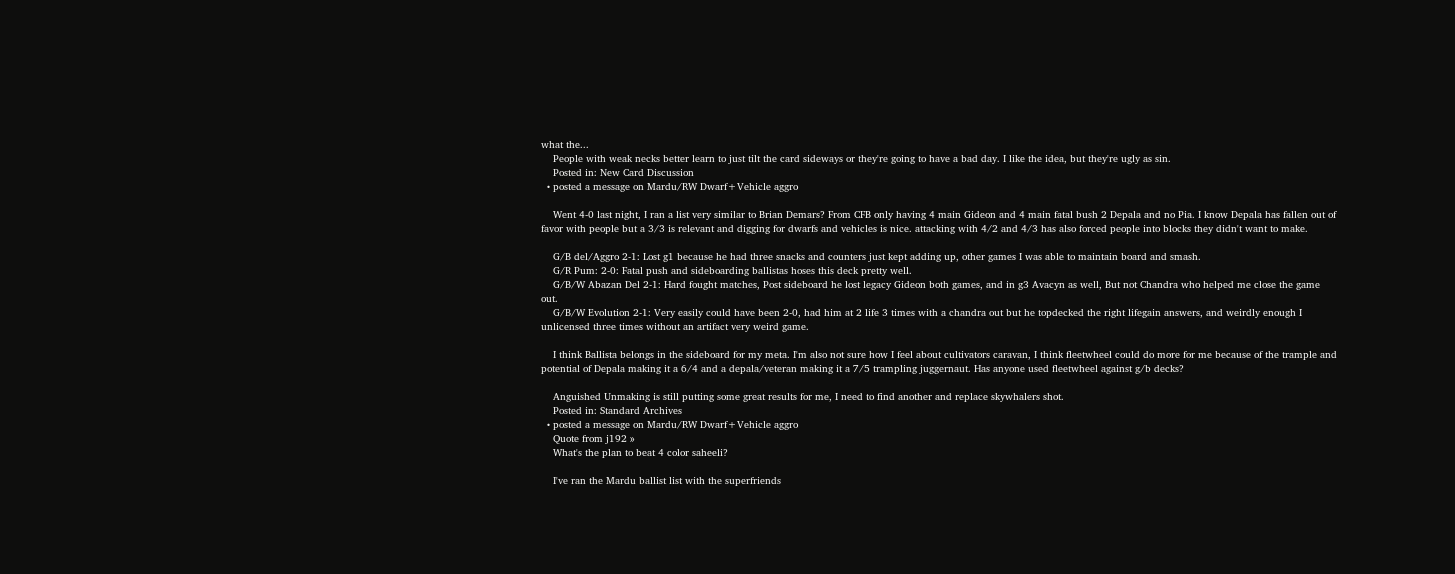what the...
    People with weak necks better learn to just tilt the card sideways or they're going to have a bad day. I like the idea, but they're ugly as sin.
    Posted in: New Card Discussion
  • posted a message on Mardu/RW Dwarf+Vehicle aggro

    Went 4-0 last night, I ran a list very similar to Brian Demars? From CFB only having 4 main Gideon and 4 main fatal bush 2 Depala and no Pia. I know Depala has fallen out of favor with people but a 3/3 is relevant and digging for dwarfs and vehicles is nice. attacking with 4/2 and 4/3 has also forced people into blocks they didn't want to make.

    G/B del/Aggro 2-1: Lost g1 because he had three snacks and counters just kept adding up, other games I was able to maintain board and smash.
    G/R Pum: 2-0: Fatal push and sideboarding ballistas hoses this deck pretty well.
    G/B/W Abazan Del 2-1: Hard fought matches, Post sideboard he lost legacy Gideon both games, and in g3 Avacyn as well, But not Chandra who helped me close the game out.
    G/B/W Evolution 2-1: Very easily could have been 2-0, had him at 2 life 3 times with a chandra out but he topdecked the right lifegain answers, and weirdly enough I unlicensed three times without an artifact very weird game.

    I think Ballista belongs in the sideboard for my meta. I'm also not sure how I feel about cultivators caravan, I think fleetwheel could do more for me because of the trample and potential of Depala making it a 6/4 and a depala/veteran making it a 7/5 trampling juggernaut. Has anyone used fleetwheel against g/b decks?

    Anguished Unmaking is still putting some great results for me, I need to find another and replace skywhalers shot.
    Posted in: Standard Archives
  • posted a message on Mardu/RW Dwarf+Vehicle aggro
    Quote from j192 »
    What's the plan to beat 4 color saheeli?

    I've ran the Mardu ballist list with the superfriends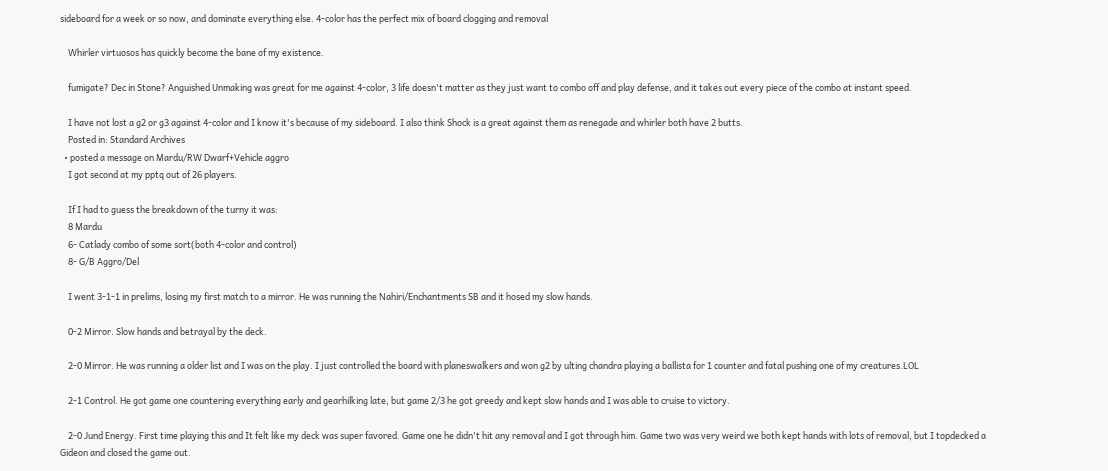sideboard for a week or so now, and dominate everything else. 4-color has the perfect mix of board clogging and removal

    Whirler virtuosos has quickly become the bane of my existence.

    fumigate? Dec in Stone? Anguished Unmaking was great for me against 4-color, 3 life doesn't matter as they just want to combo off and play defense, and it takes out every piece of the combo at instant speed.

    I have not lost a g2 or g3 against 4-color and I know it's because of my sideboard. I also think Shock is a great against them as renegade and whirler both have 2 butts.
    Posted in: Standard Archives
  • posted a message on Mardu/RW Dwarf+Vehicle aggro
    I got second at my pptq out of 26 players.

    If I had to guess the breakdown of the turny it was:
    8 Mardu
    6- Catlady combo of some sort(both 4-color and control)
    8- G/B Aggro/Del

    I went 3-1-1 in prelims, losing my first match to a mirror. He was running the Nahiri/Enchantments SB and it hosed my slow hands.

    0-2 Mirror. Slow hands and betrayal by the deck.

    2-0 Mirror. He was running a older list and I was on the play. I just controlled the board with planeswalkers and won g2 by ulting chandra playing a ballista for 1 counter and fatal pushing one of my creatures.LOL

    2-1 Control. He got game one countering everything early and gearhilking late, but game 2/3 he got greedy and kept slow hands and I was able to cruise to victory.

    2-0 Jund Energy. First time playing this and It felt like my deck was super favored. Game one he didn't hit any removal and I got through him. Game two was very weird we both kept hands with lots of removal, but I topdecked a Gideon and closed the game out.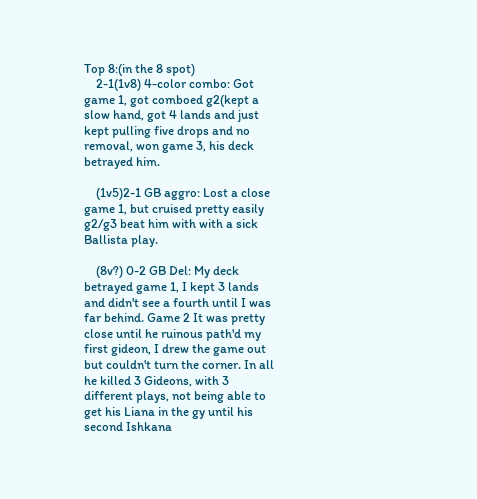Top 8:(in the 8 spot)
    2-1(1v8) 4-color combo: Got game 1, got comboed g2(kept a slow hand, got 4 lands and just kept pulling five drops and no removal, won game 3, his deck betrayed him.

    (1v5)2-1 GB aggro: Lost a close game 1, but cruised pretty easily g2/g3 beat him with with a sick Ballista play.

    (8v?) 0-2 GB Del: My deck betrayed game 1, I kept 3 lands and didn't see a fourth until I was far behind. Game 2 It was pretty close until he ruinous path'd my first gideon, I drew the game out but couldn't turn the corner. In all he killed 3 Gideons, with 3 different plays, not being able to get his Liana in the gy until his second Ishkana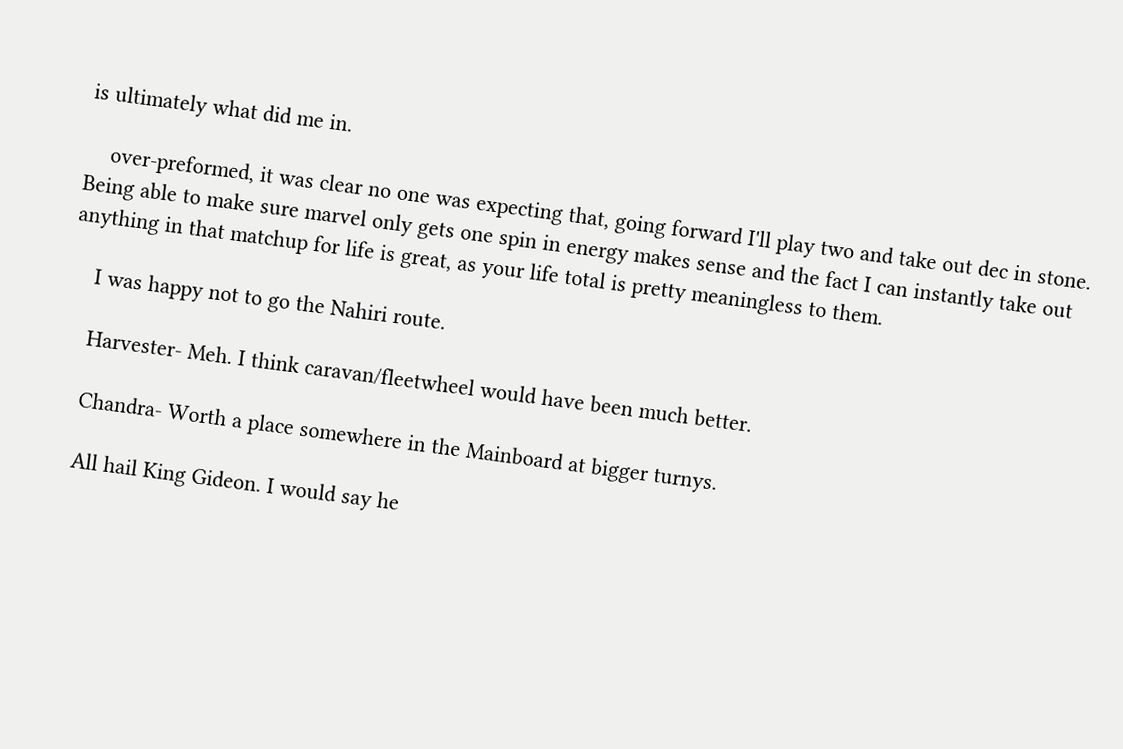is ultimately what did me in.

    over-preformed, it was clear no one was expecting that, going forward I'll play two and take out dec in stone. Being able to make sure marvel only gets one spin in energy makes sense and the fact I can instantly take out anything in that matchup for life is great, as your life total is pretty meaningless to them.

    I was happy not to go the Nahiri route.

    Harvester- Meh. I think caravan/fleetwheel would have been much better.

    Chandra- Worth a place somewhere in the Mainboard at bigger turnys.

    All hail King Gideon. I would say he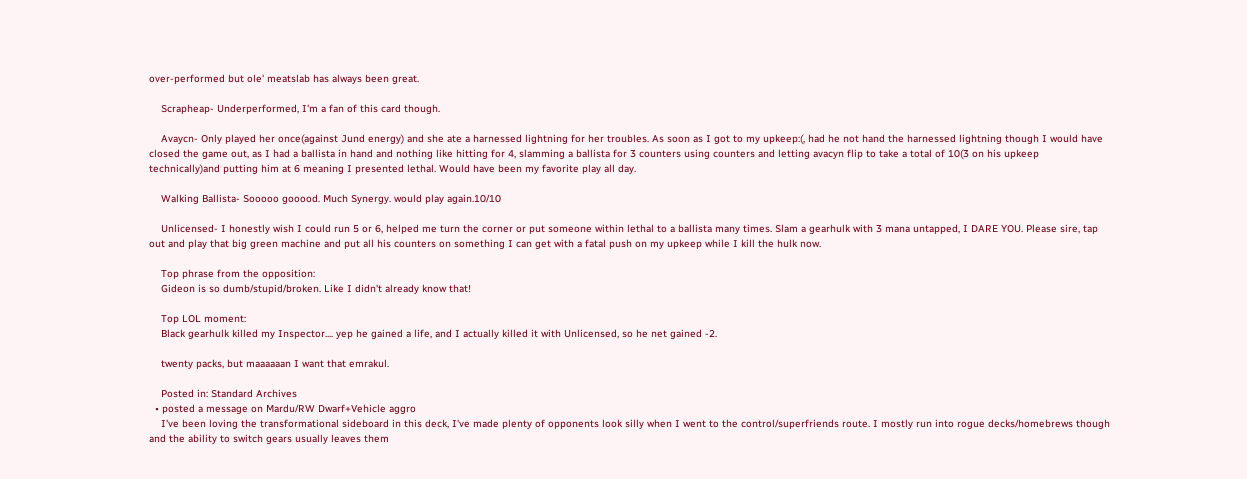over-performed but ole' meatslab has always been great.

    Scrapheap- Underperformed, I'm a fan of this card though.

    Avaycn- Only played her once(against Jund energy) and she ate a harnessed lightning for her troubles. As soon as I got to my upkeep:(, had he not hand the harnessed lightning though I would have closed the game out, as I had a ballista in hand and nothing like hitting for 4, slamming a ballista for 3 counters using counters and letting avacyn flip to take a total of 10(3 on his upkeep technically)and putting him at 6 meaning I presented lethal. Would have been my favorite play all day.

    Walking Ballista- Sooooo gooood. Much Synergy. would play again.10/10

    Unlicensed- I honestly wish I could run 5 or 6, helped me turn the corner or put someone within lethal to a ballista many times. Slam a gearhulk with 3 mana untapped, I DARE YOU. Please sire, tap out and play that big green machine and put all his counters on something I can get with a fatal push on my upkeep while I kill the hulk now.

    Top phrase from the opposition:
    Gideon is so dumb/stupid/broken. Like I didn't already know that!

    Top LOL moment:
    Black gearhulk killed my Inspector.... yep he gained a life, and I actually killed it with Unlicensed, so he net gained -2.

    twenty packs, but maaaaaan I want that emrakul.

    Posted in: Standard Archives
  • posted a message on Mardu/RW Dwarf+Vehicle aggro
    I've been loving the transformational sideboard in this deck, I've made plenty of opponents look silly when I went to the control/superfriends route. I mostly run into rogue decks/homebrews though and the ability to switch gears usually leaves them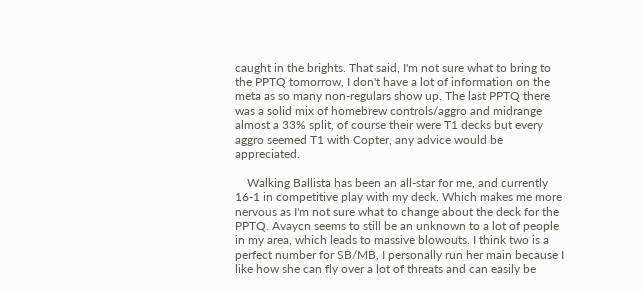caught in the brights. That said, I'm not sure what to bring to the PPTQ tomorrow, I don't have a lot of information on the meta as so many non-regulars show up. The last PPTQ there was a solid mix of homebrew controls/aggro and midrange almost a 33% split, of course their were T1 decks but every aggro seemed T1 with Copter, any advice would be appreciated.

    Walking Ballista has been an all-star for me, and currently 16-1 in competitive play with my deck. Which makes me more nervous as I'm not sure what to change about the deck for the PPTQ. Avaycn seems to still be an unknown to a lot of people in my area, which leads to massive blowouts. I think two is a perfect number for SB/MB, I personally run her main because I like how she can fly over a lot of threats and can easily be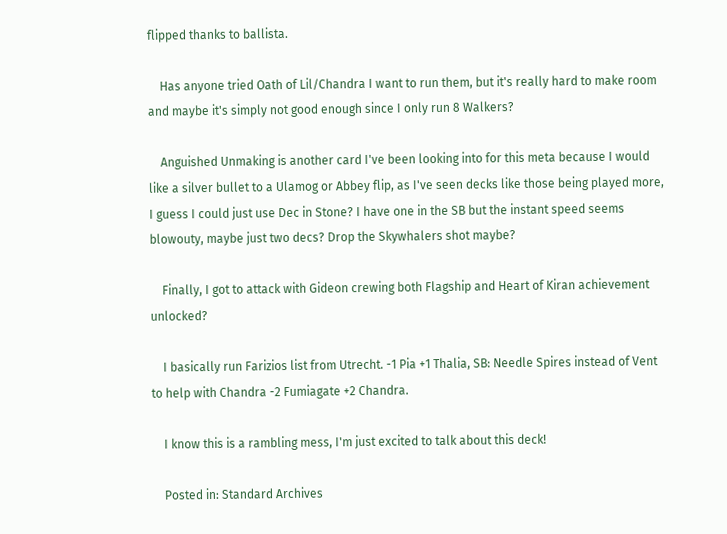flipped thanks to ballista.

    Has anyone tried Oath of Lil/Chandra I want to run them, but it's really hard to make room and maybe it's simply not good enough since I only run 8 Walkers?

    Anguished Unmaking is another card I've been looking into for this meta because I would like a silver bullet to a Ulamog or Abbey flip, as I've seen decks like those being played more, I guess I could just use Dec in Stone? I have one in the SB but the instant speed seems blowouty, maybe just two decs? Drop the Skywhalers shot maybe?

    Finally, I got to attack with Gideon crewing both Flagship and Heart of Kiran achievement unlocked?

    I basically run Farizios list from Utrecht. -1 Pia +1 Thalia, SB: Needle Spires instead of Vent to help with Chandra -2 Fumiagate +2 Chandra.

    I know this is a rambling mess, I'm just excited to talk about this deck!

    Posted in: Standard Archives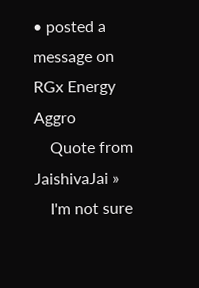• posted a message on RGx Energy Aggro
    Quote from JaishivaJai »
    I'm not sure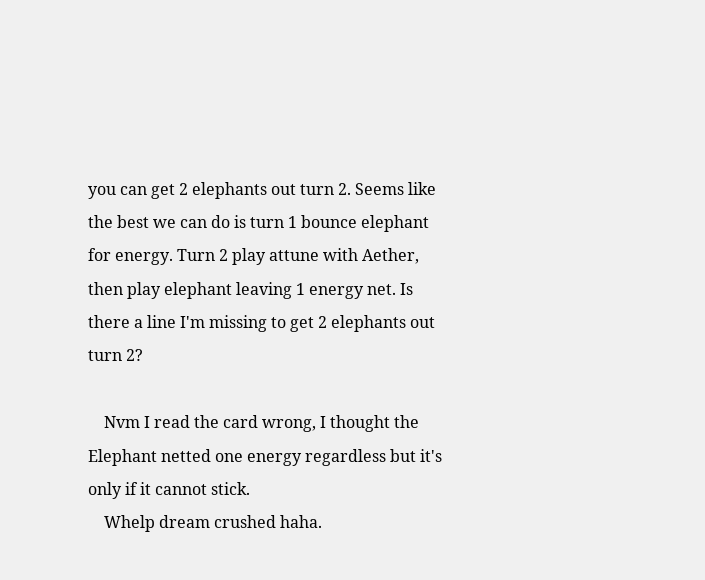you can get 2 elephants out turn 2. Seems like the best we can do is turn 1 bounce elephant for energy. Turn 2 play attune with Aether, then play elephant leaving 1 energy net. Is there a line I'm missing to get 2 elephants out turn 2?

    Nvm I read the card wrong, I thought the Elephant netted one energy regardless but it's only if it cannot stick.
    Whelp dream crushed haha.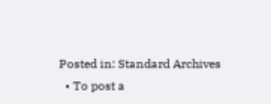Posted in: Standard Archives
  • To post a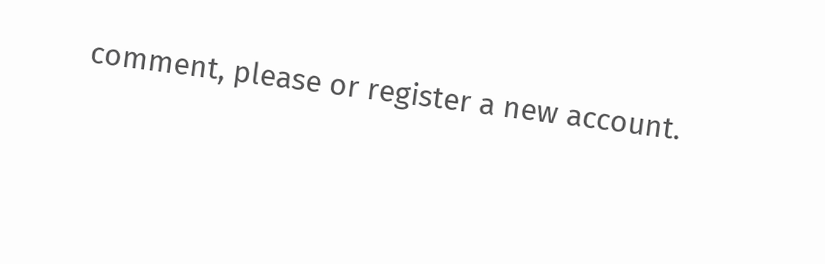comment, please or register a new account.